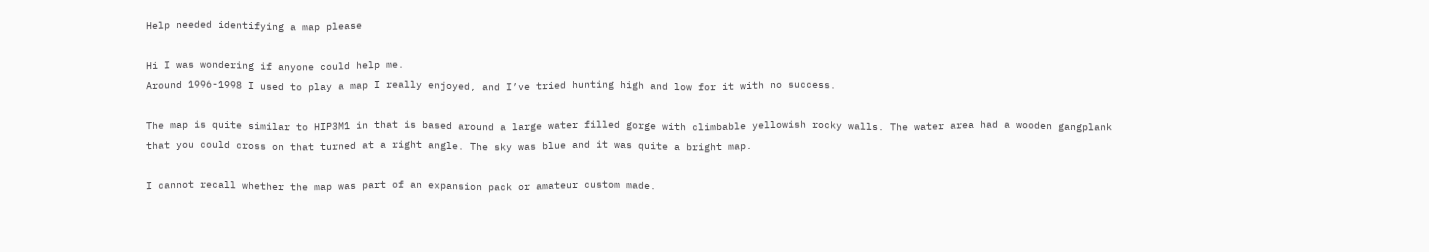Help needed identifying a map please

Hi I was wondering if anyone could help me.
Around 1996-1998 I used to play a map I really enjoyed, and I’ve tried hunting high and low for it with no success.

The map is quite similar to HIP3M1 in that is based around a large water filled gorge with climbable yellowish rocky walls. The water area had a wooden gangplank that you could cross on that turned at a right angle. The sky was blue and it was quite a bright map.

I cannot recall whether the map was part of an expansion pack or amateur custom made.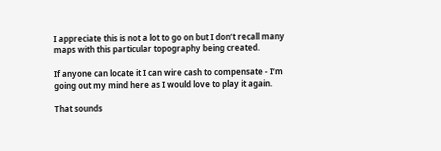I appreciate this is not a lot to go on but I don’t recall many maps with this particular topography being created.

If anyone can locate it I can wire cash to compensate - I’m going out my mind here as I would love to play it again.

That sounds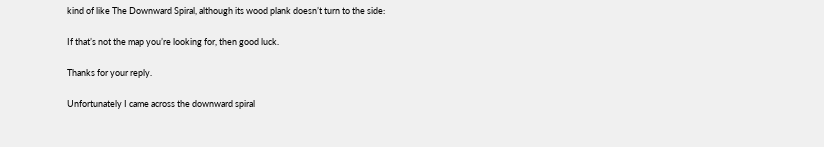kind of like The Downward Spiral, although its wood plank doesn’t turn to the side:

If that’s not the map you’re looking for, then good luck.

Thanks for your reply.

Unfortunately I came across the downward spiral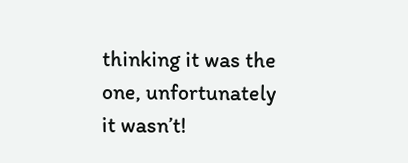thinking it was the one, unfortunately it wasn’t!